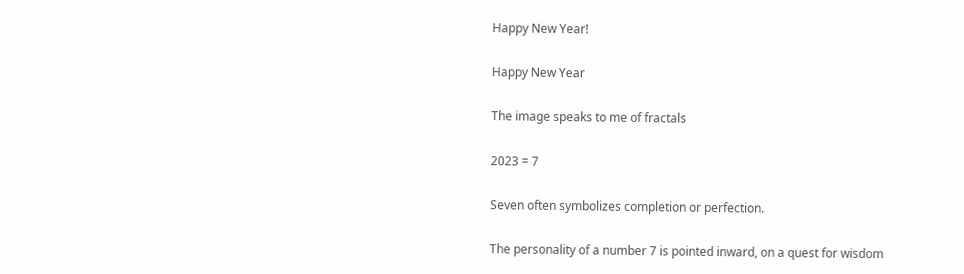Happy New Year!

Happy New Year

The image speaks to me of fractals

2023 = 7

Seven often symbolizes completion or perfection.

The personality of a number 7 is pointed inward, on a quest for wisdom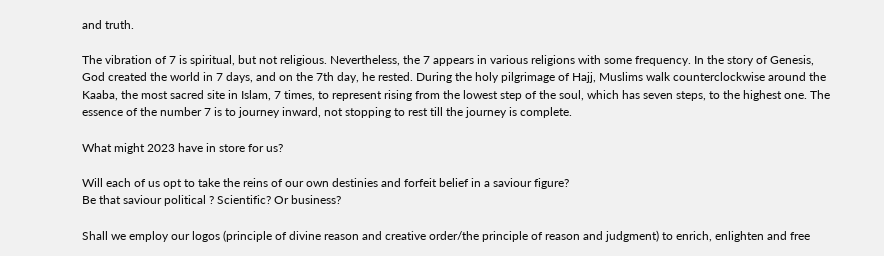and truth.

The vibration of 7 is spiritual, but not religious. Nevertheless, the 7 appears in various religions with some frequency. In the story of Genesis, God created the world in 7 days, and on the 7th day, he rested. During the holy pilgrimage of Hajj, Muslims walk counterclockwise around the Kaaba, the most sacred site in Islam, 7 times, to represent rising from the lowest step of the soul, which has seven steps, to the highest one. The essence of the number 7 is to journey inward, not stopping to rest till the journey is complete.

What might 2023 have in store for us?

Will each of us opt to take the reins of our own destinies and forfeit belief in a saviour figure?
Be that saviour political ? Scientific? Or business?

Shall we employ our logos (principle of divine reason and creative order/the principle of reason and judgment) to enrich, enlighten and free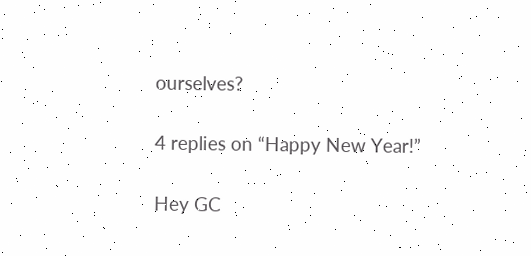ourselves?

4 replies on “Happy New Year!”

Hey GC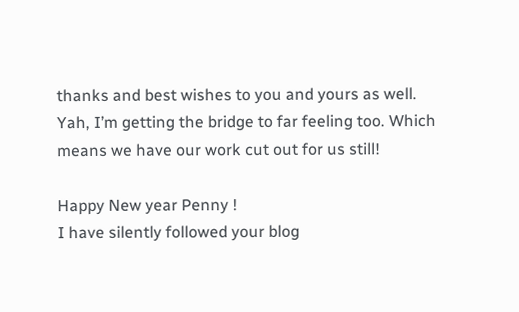thanks and best wishes to you and yours as well.
Yah, I’m getting the bridge to far feeling too. Which means we have our work cut out for us still!

Happy New year Penny !
I have silently followed your blog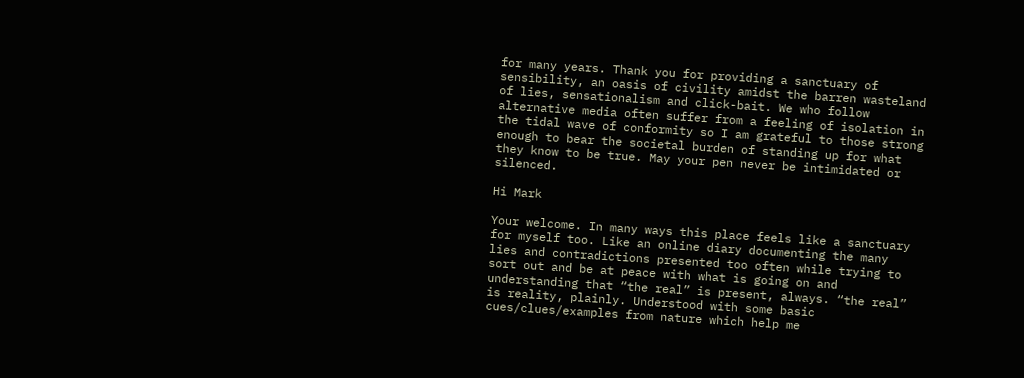for many years. Thank you for providing a sanctuary of sensibility, an oasis of civility amidst the barren wasteland of lies, sensationalism and click-bait. We who follow alternative media often suffer from a feeling of isolation in the tidal wave of conformity so I am grateful to those strong enough to bear the societal burden of standing up for what they know to be true. May your pen never be intimidated or silenced.

Hi Mark

Your welcome. In many ways this place feels like a sanctuary for myself too. Like an online diary documenting the many lies and contradictions presented too often while trying to sort out and be at peace with what is going on and understanding that “the real” is present, always. “the real” is reality, plainly. Understood with some basic cues/clues/examples from nature which help me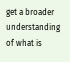get a broader understanding of what is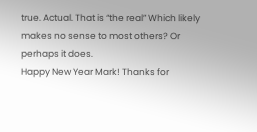true. Actual. That is “the real” Which likely makes no sense to most others? Or perhaps it does.
Happy New Year Mark! Thanks for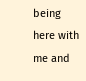being here with me and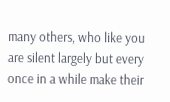many others, who like you are silent largely but every once in a while make their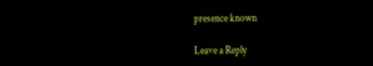presence known

Leave a Reply